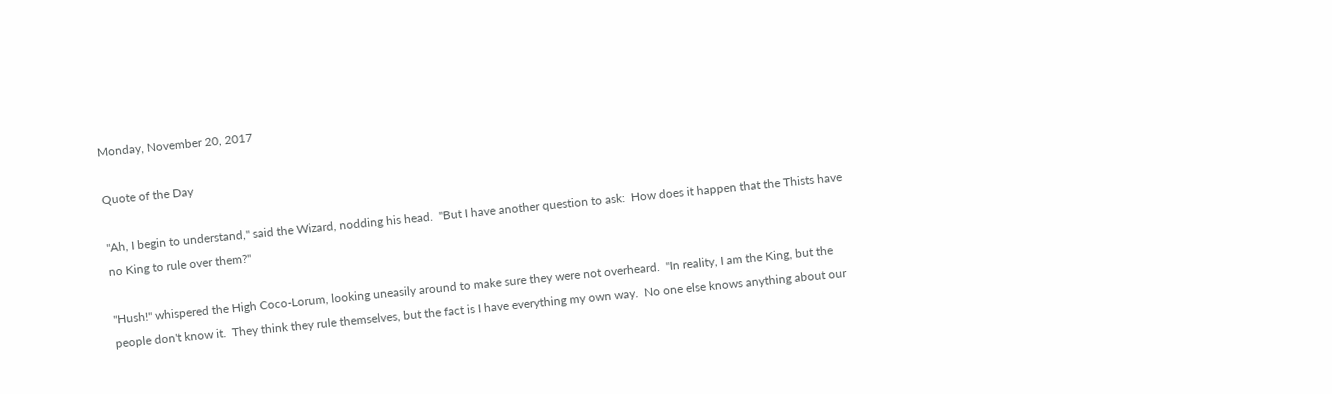Monday, November 20, 2017

Quote of the Day

"Ah, I begin to understand," said the Wizard, nodding his head.  "But I have another question to ask:  How does it happen that the Thists have no King to rule over them?"

"Hush!" whispered the High Coco-Lorum, looking uneasily around to make sure they were not overheard.  "In reality, I am the King, but the people don't know it.  They think they rule themselves, but the fact is I have everything my own way.  No one else knows anything about our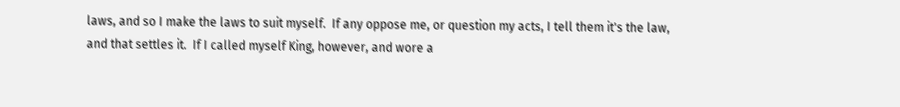laws, and so I make the laws to suit myself.  If any oppose me, or question my acts, I tell them it's the law, and that settles it.  If I called myself King, however, and wore a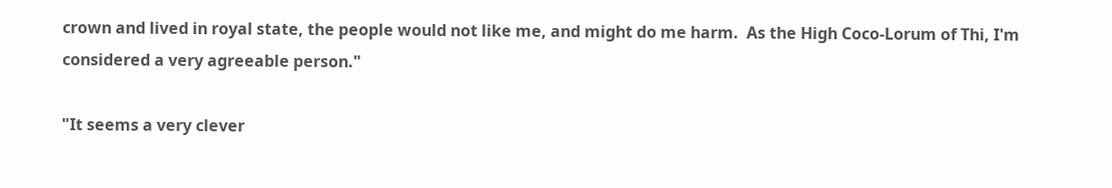crown and lived in royal state, the people would not like me, and might do me harm.  As the High Coco-Lorum of Thi, I'm considered a very agreeable person."

"It seems a very clever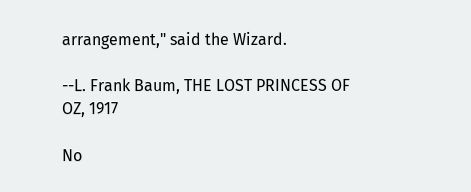arrangement," said the Wizard.

--L. Frank Baum, THE LOST PRINCESS OF OZ, 1917

No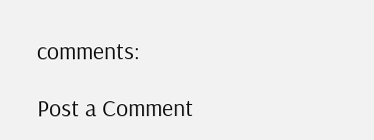comments:

Post a Comment